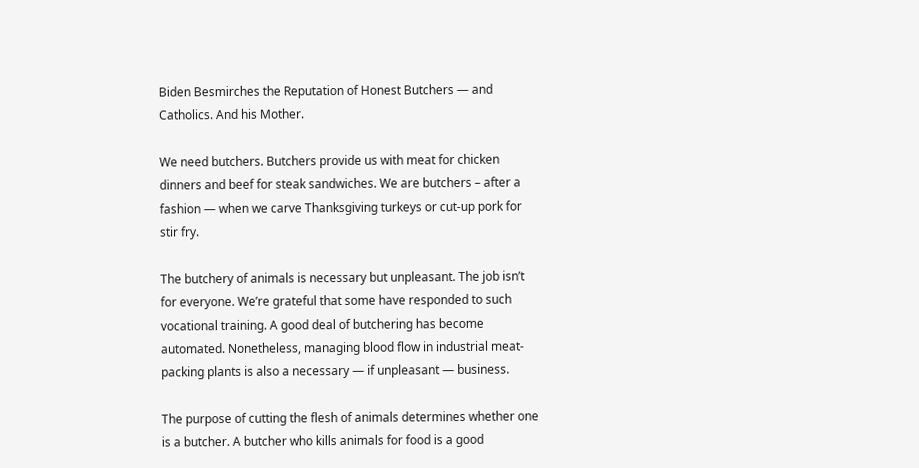Biden Besmirches the Reputation of Honest Butchers — and Catholics. And his Mother.

We need butchers. Butchers provide us with meat for chicken dinners and beef for steak sandwiches. We are butchers – after a fashion — when we carve Thanksgiving turkeys or cut-up pork for stir fry.

The butchery of animals is necessary but unpleasant. The job isn’t for everyone. We’re grateful that some have responded to such vocational training. A good deal of butchering has become automated. Nonetheless, managing blood flow in industrial meat-packing plants is also a necessary — if unpleasant — business.

The purpose of cutting the flesh of animals determines whether one is a butcher. A butcher who kills animals for food is a good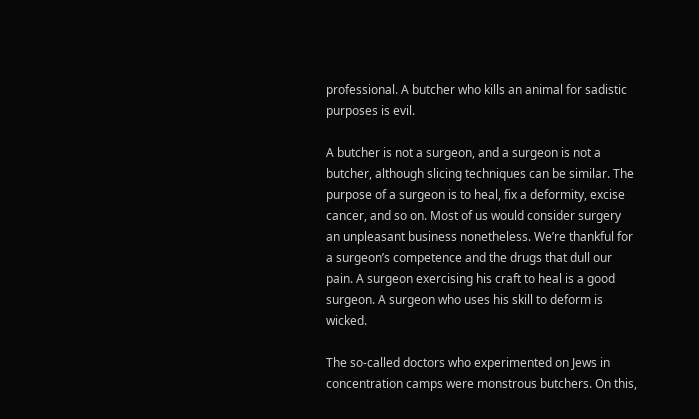professional. A butcher who kills an animal for sadistic purposes is evil.

A butcher is not a surgeon, and a surgeon is not a butcher, although slicing techniques can be similar. The purpose of a surgeon is to heal, fix a deformity, excise cancer, and so on. Most of us would consider surgery an unpleasant business nonetheless. We’re thankful for a surgeon’s competence and the drugs that dull our pain. A surgeon exercising his craft to heal is a good surgeon. A surgeon who uses his skill to deform is wicked.

The so-called doctors who experimented on Jews in concentration camps were monstrous butchers. On this,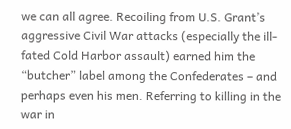we can all agree. Recoiling from U.S. Grant’s aggressive Civil War attacks (especially the ill-fated Cold Harbor assault) earned him the “butcher” label among the Confederates – and perhaps even his men. Referring to killing in the war in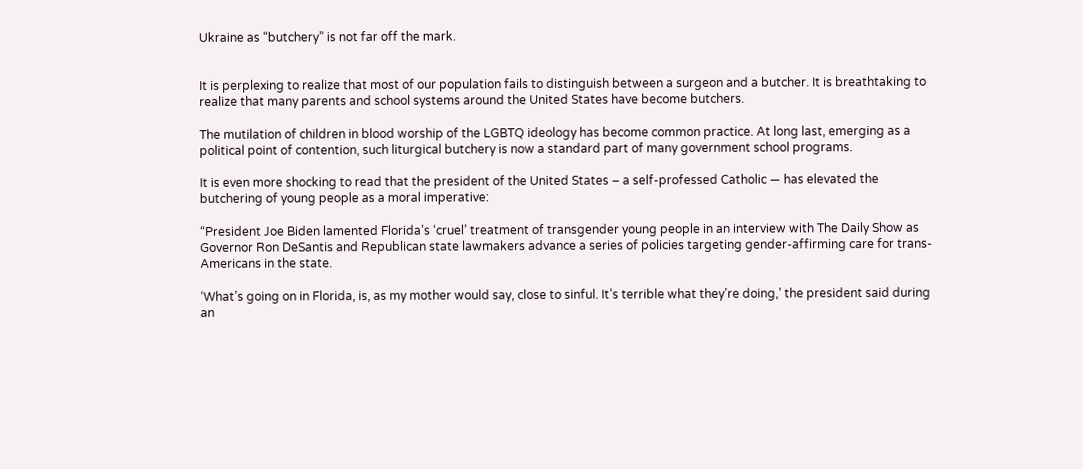Ukraine as “butchery” is not far off the mark.


It is perplexing to realize that most of our population fails to distinguish between a surgeon and a butcher. It is breathtaking to realize that many parents and school systems around the United States have become butchers.

The mutilation of children in blood worship of the LGBTQ ideology has become common practice. At long last, emerging as a political point of contention, such liturgical butchery is now a standard part of many government school programs.

It is even more shocking to read that the president of the United States – a self-professed Catholic — has elevated the butchering of young people as a moral imperative:

“President Joe Biden lamented Florida’s ‘cruel’ treatment of transgender young people in an interview with The Daily Show as Governor Ron DeSantis and Republican state lawmakers advance a series of policies targeting gender-affirming care for trans-Americans in the state.

‘What’s going on in Florida, is, as my mother would say, close to sinful. It’s terrible what they’re doing,’ the president said during an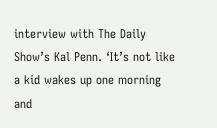interview with The Daily Show’s Kal Penn. ‘It’s not like a kid wakes up one morning and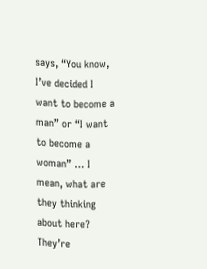says, “You know, I’ve decided I want to become a man” or “I want to become a woman” … I mean, what are they thinking about here? They’re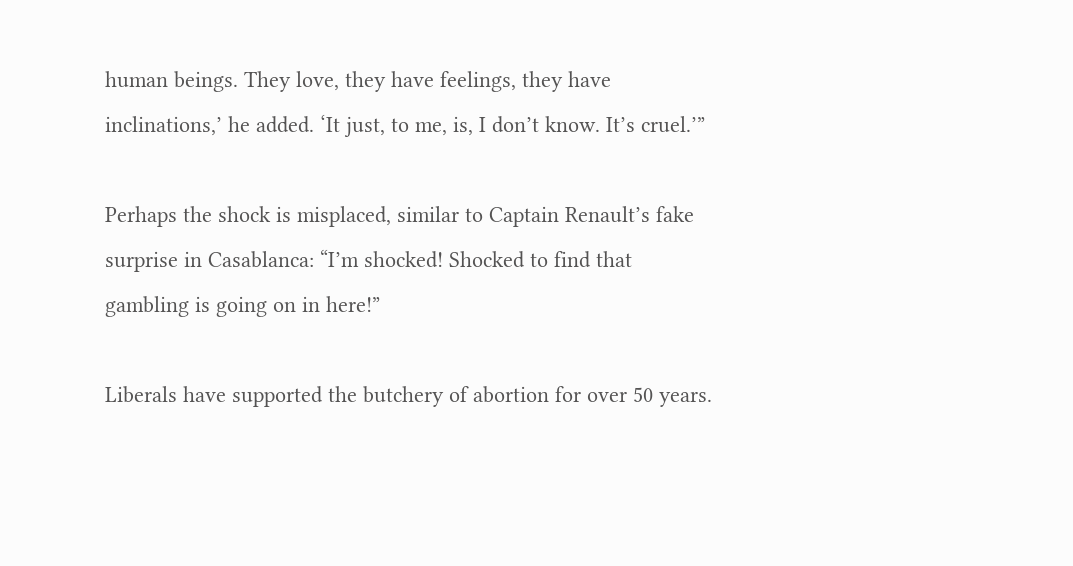human beings. They love, they have feelings, they have inclinations,’ he added. ‘It just, to me, is, I don’t know. It’s cruel.’”

Perhaps the shock is misplaced, similar to Captain Renault’s fake surprise in Casablanca: “I’m shocked! Shocked to find that gambling is going on in here!”

Liberals have supported the butchery of abortion for over 50 years.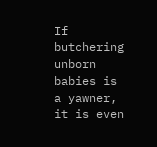If butchering unborn babies is a yawner, it is even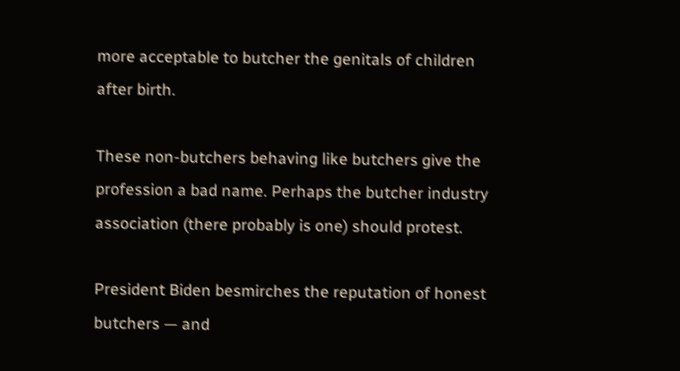more acceptable to butcher the genitals of children after birth.

These non-butchers behaving like butchers give the profession a bad name. Perhaps the butcher industry association (there probably is one) should protest.

President Biden besmirches the reputation of honest butchers — and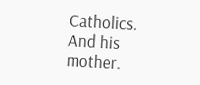Catholics. And his mother.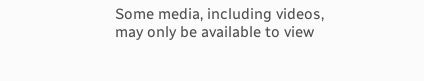Some media, including videos, may only be available to view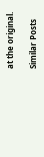at the original.

Similar Posts